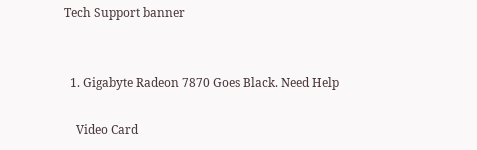Tech Support banner


  1. Gigabyte Radeon 7870 Goes Black. Need Help

    Video Card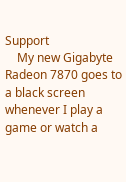Support
    My new Gigabyte Radeon 7870 goes to a black screen whenever I play a game or watch a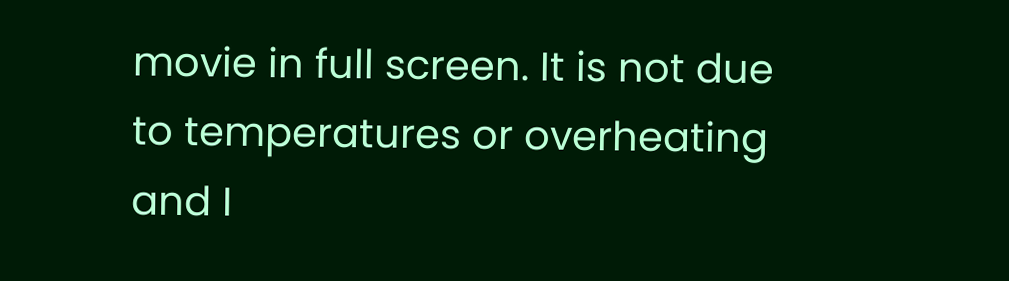movie in full screen. It is not due to temperatures or overheating and I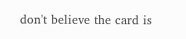don't believe the card is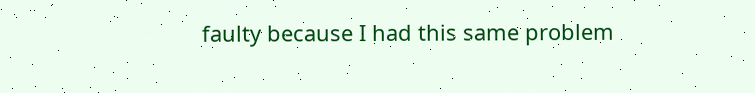faulty because I had this same problem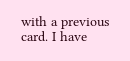with a previous card. I have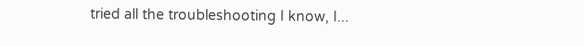tried all the troubleshooting I know, I...